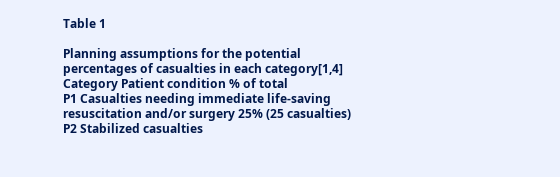Table 1

Planning assumptions for the potential percentages of casualties in each category[1,4]
Category Patient condition % of total
P1 Casualties needing immediate life-saving resuscitation and/or surgery 25% (25 casualties)
P2 Stabilized casualties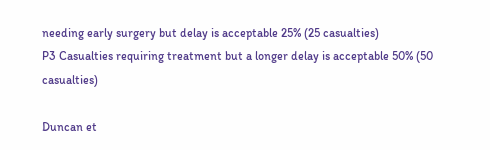needing early surgery but delay is acceptable 25% (25 casualties)
P3 Casualties requiring treatment but a longer delay is acceptable 50% (50 casualties)

Duncan et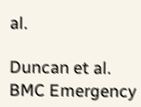al.

Duncan et al. BMC Emergency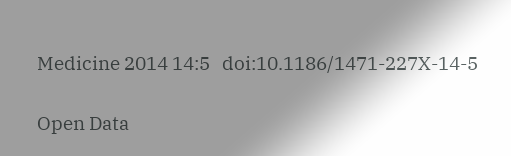Medicine 2014 14:5   doi:10.1186/1471-227X-14-5

Open Data